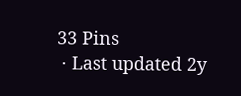33 Pins
 · Last updated 2y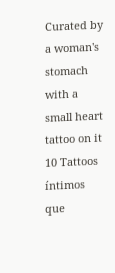Curated by
a woman's stomach with a small heart tattoo on it
10 Tattoos íntimos que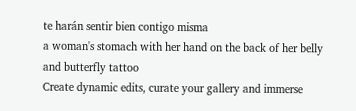te harán sentir bien contigo misma
a woman's stomach with her hand on the back of her belly and butterfly tattoo
Create dynamic edits, curate your gallery and immerse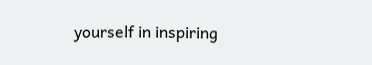yourself in inspiring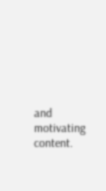and motivating content.